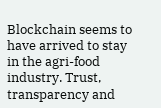Blockchain seems to have arrived to stay in the agri-food industry. Trust, transparency and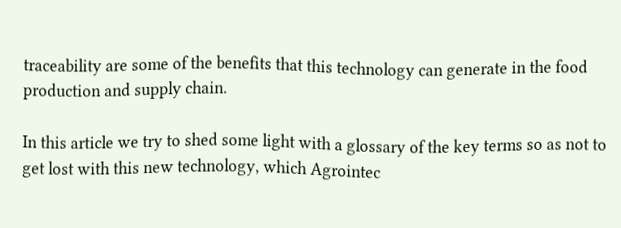traceability are some of the benefits that this technology can generate in the food production and supply chain.

In this article we try to shed some light with a glossary of the key terms so as not to get lost with this new technology, which Agrointec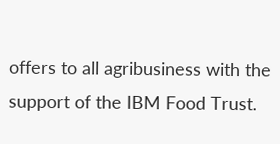offers to all agribusiness with the support of the IBM Food Trust.